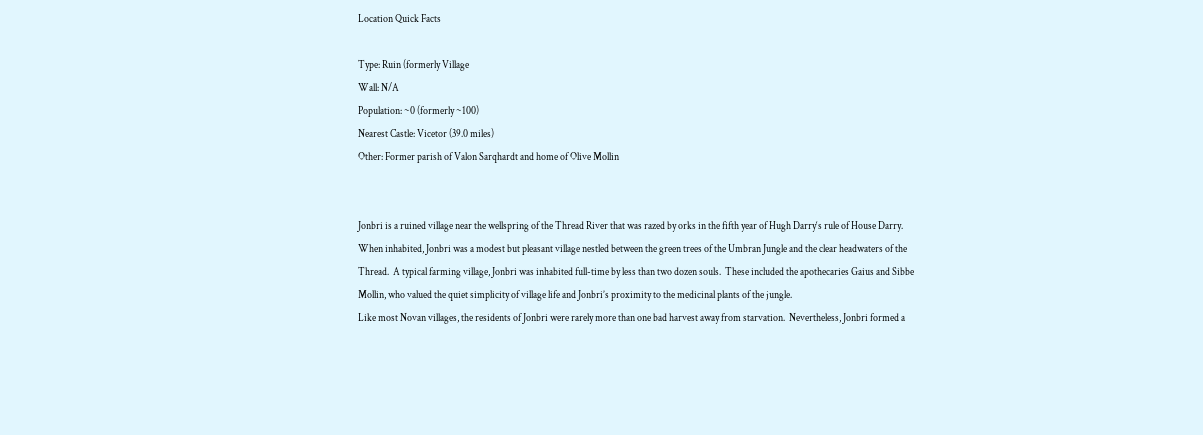Location Quick Facts

Type: Ruin (formerly Village
Wall: N/A
Population: ~0 (formerly ~100)
Nearest Castle: Vicetor (39.0 miles)
Other: Former parish of Valon Sarqhardt and home of Olive Mollin


Jonbri is a ruined village near the wellspring of the Thread River that was razed by orks in the fifth year of Hugh Darry‘s rule of House Darry.  When inhabited, Jonbri was a modest but pleasant village nestled between the green trees of the Umbran Jungle and the clear headwaters of the Thread.  A typical farming village, Jonbri was inhabited full-time by less than two dozen souls.  These included the apothecaries Gaius and Sibbe Mollin, who valued the quiet simplicity of village life and Jonbri’s proximity to the medicinal plants of the jungle.
Like most Novan villages, the residents of Jonbri were rarely more than one bad harvest away from starvation.  Nevertheless, Jonbri formed a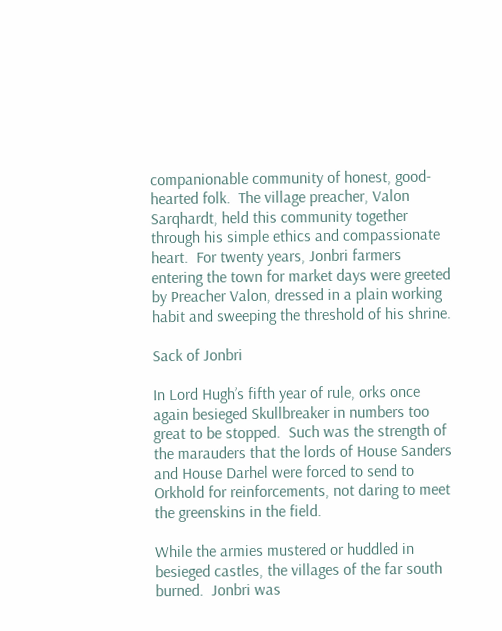companionable community of honest, good-hearted folk.  The village preacher, Valon Sarqhardt, held this community together through his simple ethics and compassionate heart.  For twenty years, Jonbri farmers entering the town for market days were greeted by Preacher Valon, dressed in a plain working habit and sweeping the threshold of his shrine.

Sack of Jonbri

In Lord Hugh’s fifth year of rule, orks once again besieged Skullbreaker in numbers too great to be stopped.  Such was the strength of the marauders that the lords of House Sanders and House Darhel were forced to send to Orkhold for reinforcements, not daring to meet the greenskins in the field.

While the armies mustered or huddled in besieged castles, the villages of the far south burned.  Jonbri was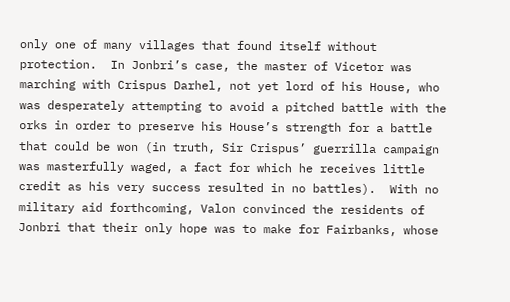only one of many villages that found itself without protection.  In Jonbri’s case, the master of Vicetor was marching with Crispus Darhel, not yet lord of his House, who was desperately attempting to avoid a pitched battle with the orks in order to preserve his House’s strength for a battle that could be won (in truth, Sir Crispus’ guerrilla campaign was masterfully waged, a fact for which he receives little credit as his very success resulted in no battles).  With no military aid forthcoming, Valon convinced the residents of Jonbri that their only hope was to make for Fairbanks, whose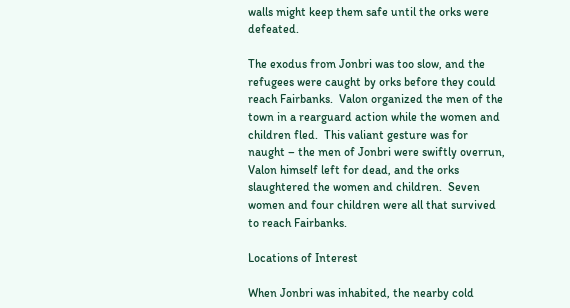walls might keep them safe until the orks were defeated.

The exodus from Jonbri was too slow, and the refugees were caught by orks before they could reach Fairbanks.  Valon organized the men of the town in a rearguard action while the women and children fled.  This valiant gesture was for naught – the men of Jonbri were swiftly overrun, Valon himself left for dead, and the orks slaughtered the women and children.  Seven women and four children were all that survived to reach Fairbanks.

Locations of Interest

When Jonbri was inhabited, the nearby cold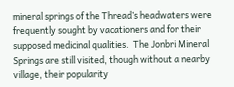mineral springs of the Thread’s headwaters were frequently sought by vacationers and for their supposed medicinal qualities.  The Jonbri Mineral Springs are still visited, though without a nearby village, their popularity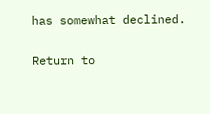has somewhat declined.

Return to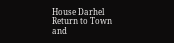House Darhel
Return to Town and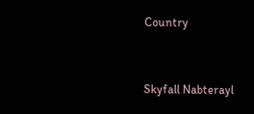Country


Skyfall Nabterayl